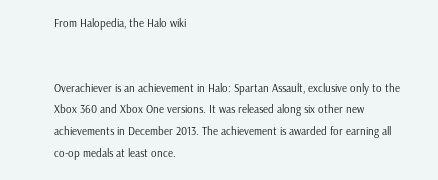From Halopedia, the Halo wiki


Overachiever is an achievement in Halo: Spartan Assault, exclusive only to the Xbox 360 and Xbox One versions. It was released along six other new achievements in December 2013. The achievement is awarded for earning all co-op medals at least once.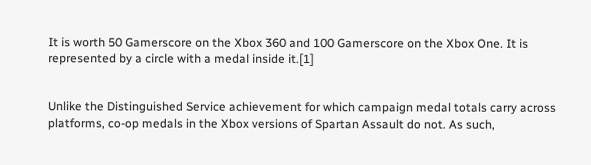It is worth 50 Gamerscore on the Xbox 360 and 100 Gamerscore on the Xbox One. It is represented by a circle with a medal inside it.[1]


Unlike the Distinguished Service achievement for which campaign medal totals carry across platforms, co-op medals in the Xbox versions of Spartan Assault do not. As such,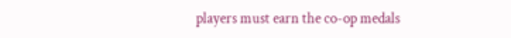players must earn the co-op medals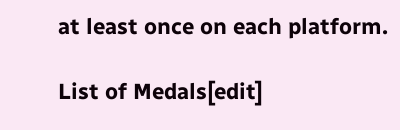at least once on each platform.

List of Medals[edit]